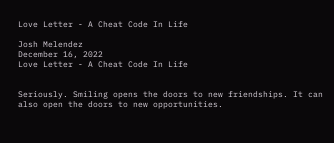Love Letter - A Cheat Code In Life

Josh Melendez
December 16, 2022
Love Letter - A Cheat Code In Life


Seriously. Smiling opens the doors to new friendships. It can also open the doors to new opportunities.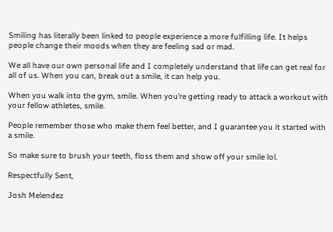Smiling has literally been linked to people experience a more fulfilling life. It helps people change their moods when they are feeling sad or mad.

We all have our own personal life and I completely understand that life can get real for all of us. When you can, break out a smile, it can help you.

When you walk into the gym, smile. When you’re getting ready to attack a workout with your fellow athletes, smile.

People remember those who make them feel better, and I guarantee you it started with a smile.

So make sure to brush your teeth, floss them and show off your smile lol.

Respectfully Sent,

Josh Melendez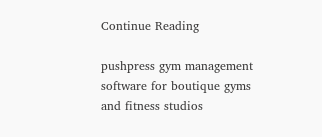Continue Reading

pushpress gym management software for boutique gyms and fitness studios